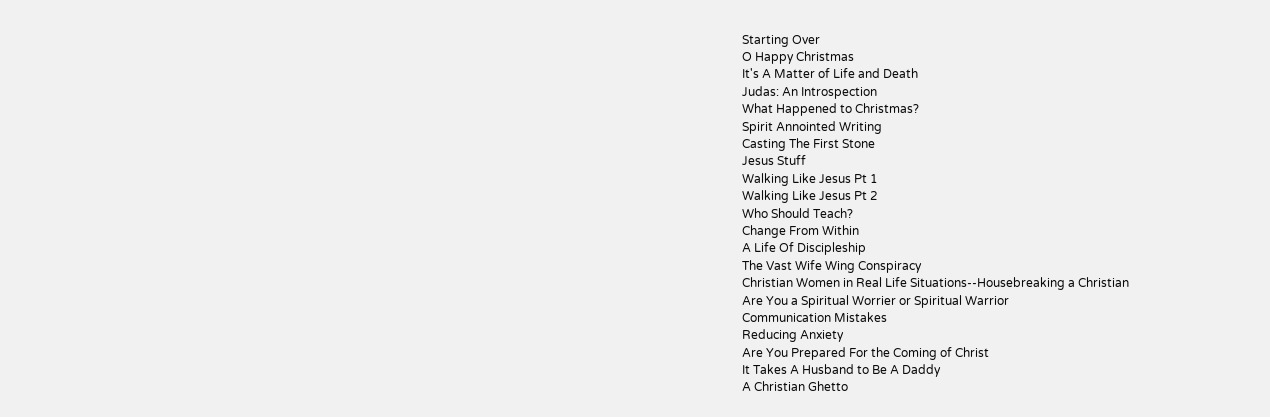Starting Over
O Happy Christmas
It's A Matter of Life and Death
Judas: An Introspection
What Happened to Christmas?
Spirit Annointed Writing
Casting The First Stone
Jesus Stuff
Walking Like Jesus Pt 1
Walking Like Jesus Pt 2
Who Should Teach?
Change From Within
A Life Of Discipleship
The Vast Wife Wing Conspiracy
Christian Women in Real Life Situations--Housebreaking a Christian
Are You a Spiritual Worrier or Spiritual Warrior
Communication Mistakes
Reducing Anxiety
Are You Prepared For the Coming of Christ
It Takes A Husband to Be A Daddy
A Christian Ghetto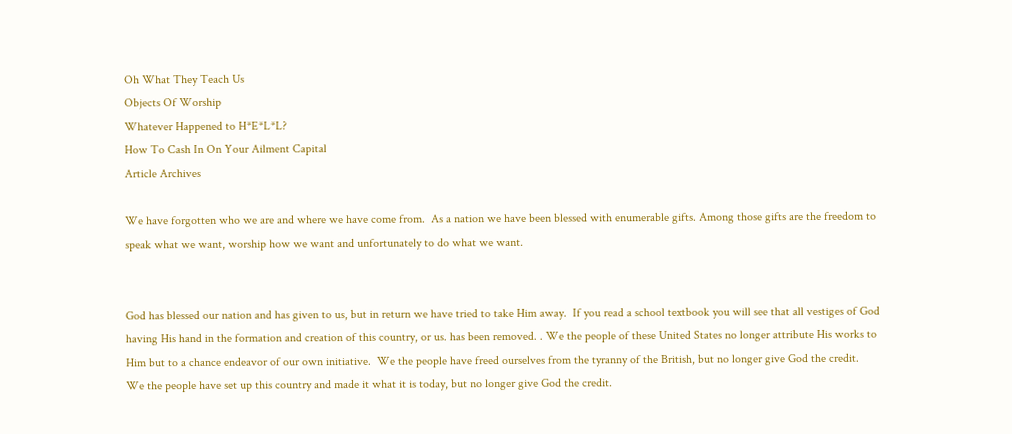Oh What They Teach Us
Objects Of Worship
Whatever Happened to H*E*L*L?
How To Cash In On Your Ailment Capital
Article Archives

We have forgotten who we are and where we have come from.  As a nation we have been blessed with enumerable gifts. Among those gifts are the freedom to speak what we want, worship how we want and unfortunately to do what we want.


God has blessed our nation and has given to us, but in return we have tried to take Him away.  If you read a school textbook you will see that all vestiges of God having His hand in the formation and creation of this country, or us. has been removed. . We the people of these United States no longer attribute His works to Him but to a chance endeavor of our own initiative.  We the people have freed ourselves from the tyranny of the British, but no longer give God the credit.  We the people have set up this country and made it what it is today, but no longer give God the credit.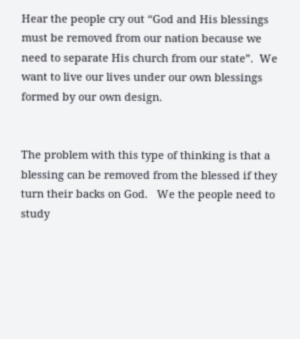Hear the people cry out “God and His blessings must be removed from our nation because we need to separate His church from our state”.  We want to live our lives under our own blessings formed by our own design.


The problem with this type of thinking is that a blessing can be removed from the blessed if they turn their backs on God.   We the people need to study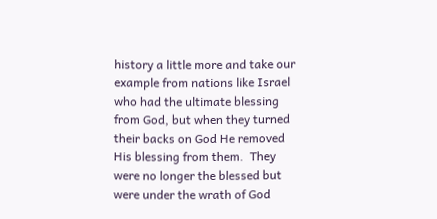history a little more and take our example from nations like Israel who had the ultimate blessing from God, but when they turned their backs on God He removed His blessing from them.  They were no longer the blessed but were under the wrath of God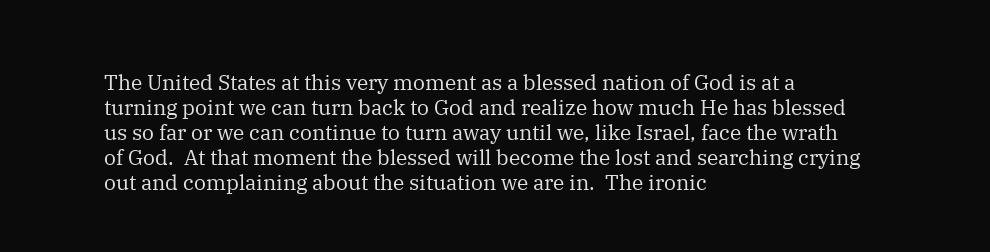The United States at this very moment as a blessed nation of God is at a turning point we can turn back to God and realize how much He has blessed us so far or we can continue to turn away until we, like Israel, face the wrath of God.  At that moment the blessed will become the lost and searching crying out and complaining about the situation we are in.  The ironic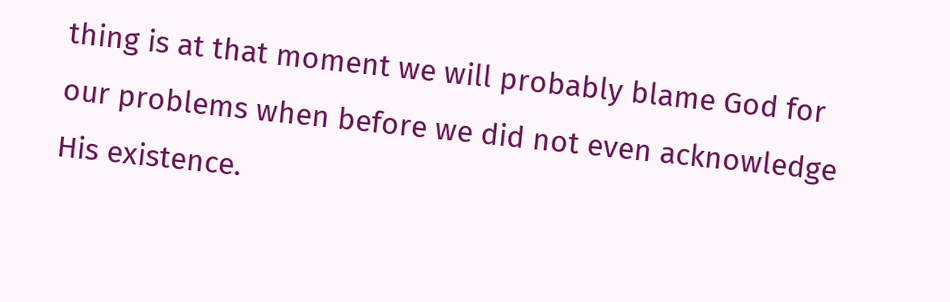thing is at that moment we will probably blame God for our problems when before we did not even acknowledge His existence.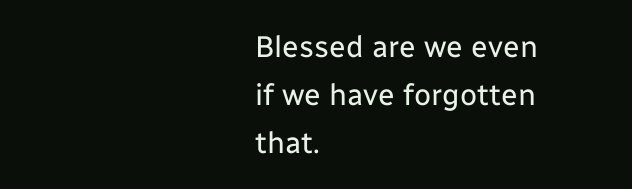Blessed are we even if we have forgotten that.